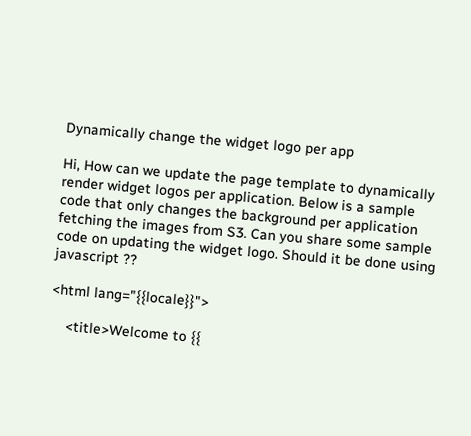Dynamically change the widget logo per app

Hi, How can we update the page template to dynamically render widget logos per application. Below is a sample code that only changes the background per application fetching the images from S3. Can you share some sample code on updating the widget logo. Should it be done using javascript ??

<html lang="{{locale}}">

    <title>Welcome to {{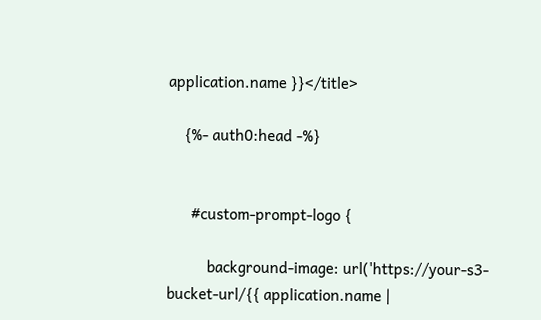application.name }}</title>

    {%- auth0:head -%}


      #custom-prompt-logo {

          background-image: url('https://your-s3-bucket-url/{{ application.name |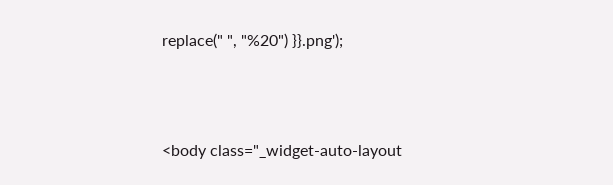replace(" ", "%20") }}.png');



<body class="_widget-auto-layout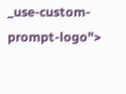_use-custom-prompt-logo">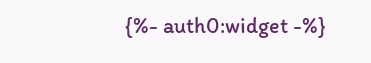{%- auth0:widget -%}